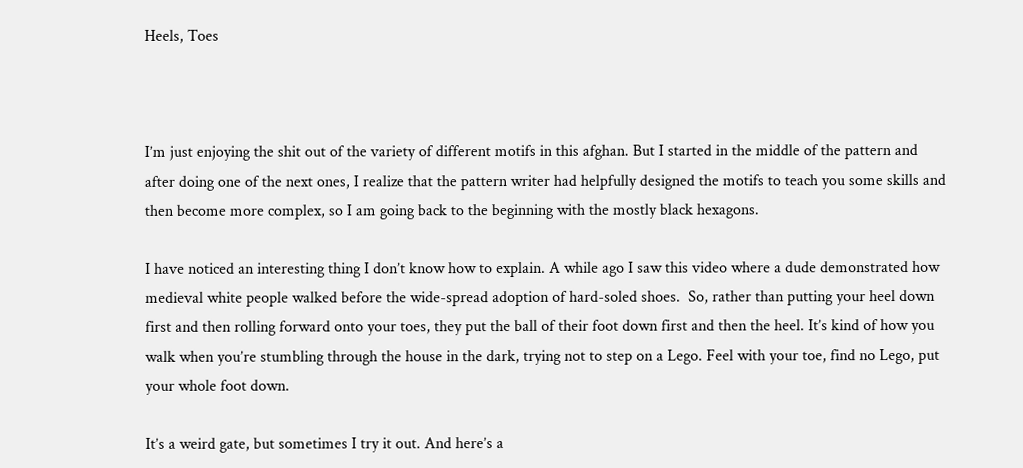Heels, Toes



I’m just enjoying the shit out of the variety of different motifs in this afghan. But I started in the middle of the pattern and after doing one of the next ones, I realize that the pattern writer had helpfully designed the motifs to teach you some skills and then become more complex, so I am going back to the beginning with the mostly black hexagons.

I have noticed an interesting thing I don’t know how to explain. A while ago I saw this video where a dude demonstrated how medieval white people walked before the wide-spread adoption of hard-soled shoes.  So, rather than putting your heel down first and then rolling forward onto your toes, they put the ball of their foot down first and then the heel. It’s kind of how you walk when you’re stumbling through the house in the dark, trying not to step on a Lego. Feel with your toe, find no Lego, put your whole foot down.

It’s a weird gate, but sometimes I try it out. And here’s a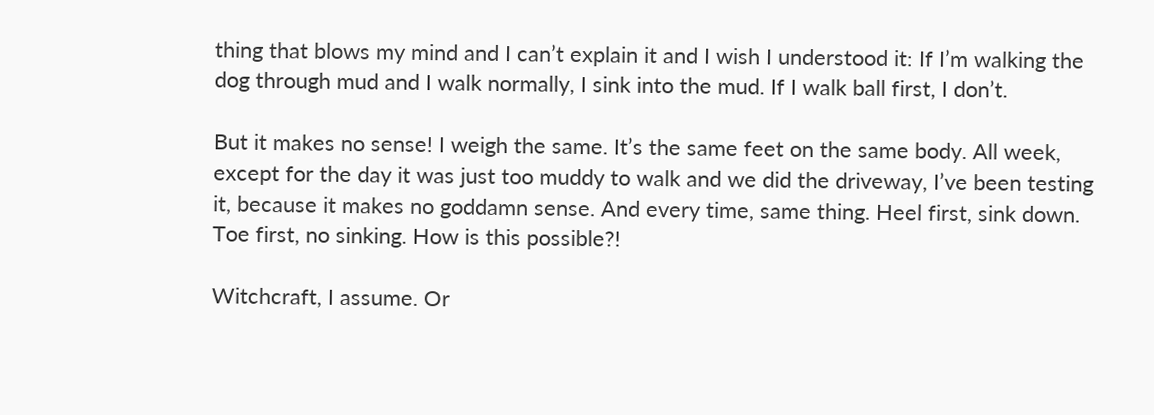thing that blows my mind and I can’t explain it and I wish I understood it: If I’m walking the dog through mud and I walk normally, I sink into the mud. If I walk ball first, I don’t.

But it makes no sense! I weigh the same. It’s the same feet on the same body. All week, except for the day it was just too muddy to walk and we did the driveway, I’ve been testing it, because it makes no goddamn sense. And every time, same thing. Heel first, sink down. Toe first, no sinking. How is this possible?!

Witchcraft, I assume. Or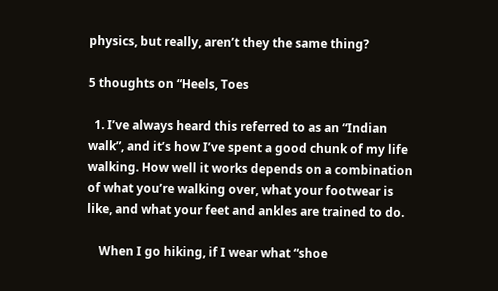physics, but really, aren’t they the same thing?

5 thoughts on “Heels, Toes

  1. I’ve always heard this referred to as an “Indian walk”, and it’s how I’ve spent a good chunk of my life walking. How well it works depends on a combination of what you’re walking over, what your footwear is like, and what your feet and ankles are trained to do.

    When I go hiking, if I wear what “shoe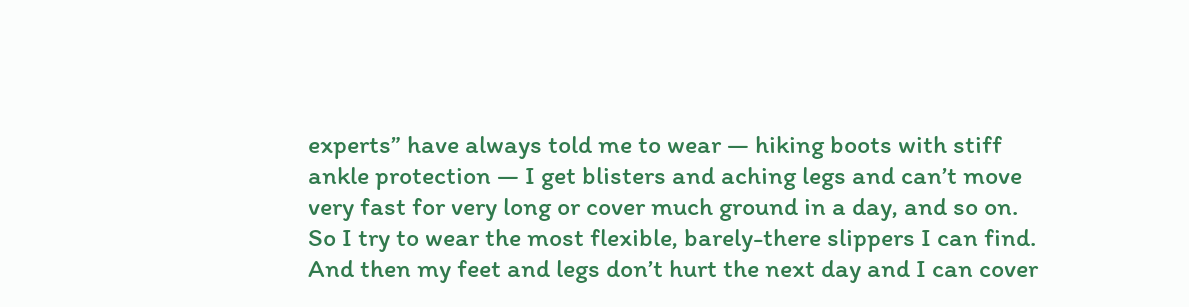experts” have always told me to wear — hiking boots with stiff ankle protection — I get blisters and aching legs and can’t move very fast for very long or cover much ground in a day, and so on. So I try to wear the most flexible, barely-there slippers I can find. And then my feet and legs don’t hurt the next day and I can cover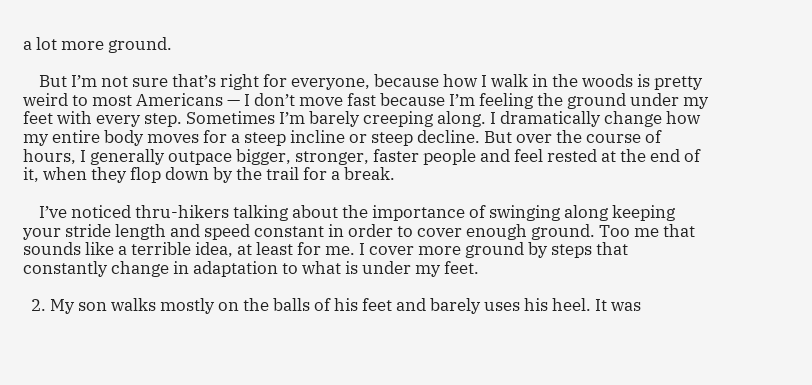a lot more ground.

    But I’m not sure that’s right for everyone, because how I walk in the woods is pretty weird to most Americans — I don’t move fast because I’m feeling the ground under my feet with every step. Sometimes I’m barely creeping along. I dramatically change how my entire body moves for a steep incline or steep decline. But over the course of hours, I generally outpace bigger, stronger, faster people and feel rested at the end of it, when they flop down by the trail for a break.

    I’ve noticed thru-hikers talking about the importance of swinging along keeping your stride length and speed constant in order to cover enough ground. Too me that sounds like a terrible idea, at least for me. I cover more ground by steps that constantly change in adaptation to what is under my feet.

  2. My son walks mostly on the balls of his feet and barely uses his heel. It was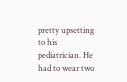pretty upsetting to his pediatrician. He had to wear two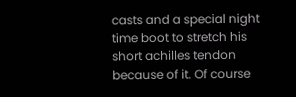casts and a special night time boot to stretch his short achilles tendon because of it. Of course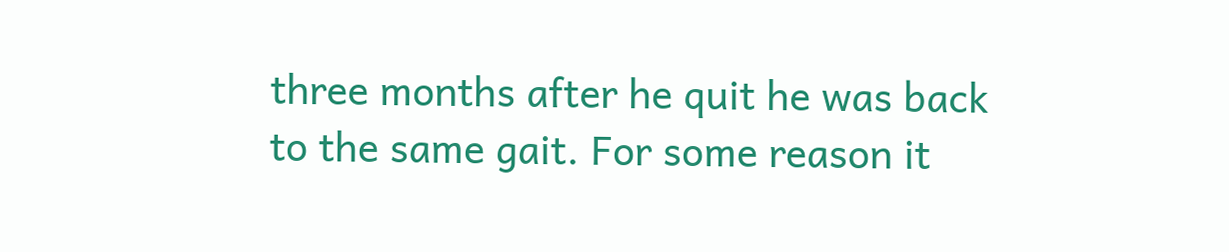three months after he quit he was back to the same gait. For some reason it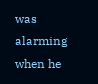was alarming when he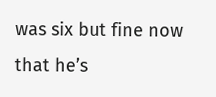was six but fine now that he’s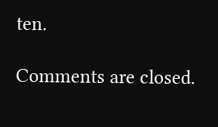ten.

Comments are closed.